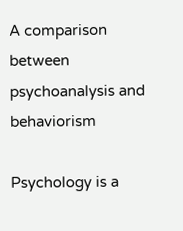A comparison between psychoanalysis and behaviorism

Psychology is a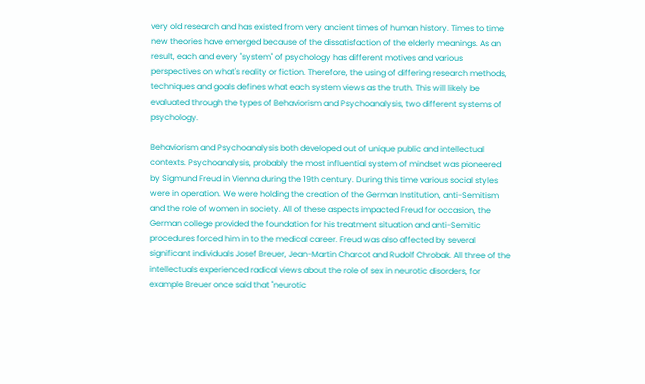very old research and has existed from very ancient times of human history. Times to time new theories have emerged because of the dissatisfaction of the elderly meanings. As an result, each and every "system" of psychology has different motives and various perspectives on what's reality or fiction. Therefore, the using of differing research methods, techniques and goals defines what each system views as the truth. This will likely be evaluated through the types of Behaviorism and Psychoanalysis, two different systems of psychology.

Behaviorism and Psychoanalysis both developed out of unique public and intellectual contexts. Psychoanalysis, probably the most influential system of mindset was pioneered by Sigmund Freud in Vienna during the 19th century. During this time various social styles were in operation. We were holding the creation of the German Institution, anti-Semitism and the role of women in society. All of these aspects impacted Freud for occasion, the German college provided the foundation for his treatment situation and anti-Semitic procedures forced him in to the medical career. Freud was also affected by several significant individuals Josef Breuer, Jean-Martin Charcot and Rudolf Chrobak. All three of the intellectuals experienced radical views about the role of sex in neurotic disorders, for example Breuer once said that "neurotic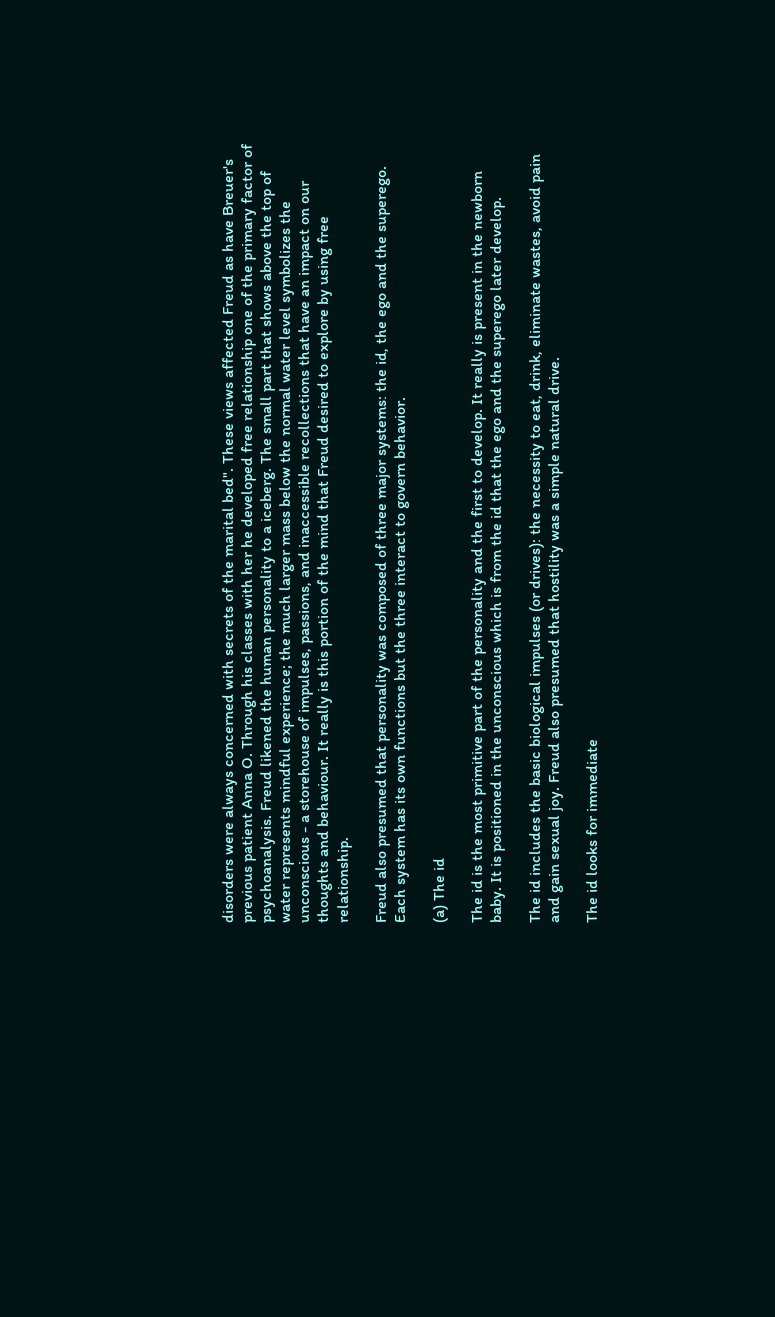disorders were always concerned with secrets of the marital bed". These views affected Freud as have Breuer's previous patient Anna O. Through his classes with her he developed free relationship one of the primary factor of psychoanalysis. Freud likened the human personality to a iceberg. The small part that shows above the top of water represents mindful experience; the much larger mass below the normal water level symbolizes the unconscious - a storehouse of impulses, passions, and inaccessible recollections that have an impact on our thoughts and behaviour. It really is this portion of the mind that Freud desired to explore by using free relationship.

Freud also presumed that personality was composed of three major systems: the id, the ego and the superego. Each system has its own functions but the three interact to govern behavior.

(a) The id

The id is the most primitive part of the personality and the first to develop. It really is present in the newborn baby. It is positioned in the unconscious which is from the id that the ego and the superego later develop.

The id includes the basic biological impulses (or drives): the necessity to eat, drink, eliminate wastes, avoid pain and gain sexual joy. Freud also presumed that hostility was a simple natural drive.

The id looks for immediate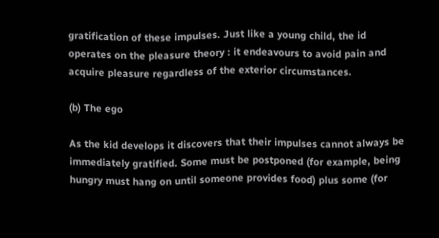gratification of these impulses. Just like a young child, the id operates on the pleasure theory : it endeavours to avoid pain and acquire pleasure regardless of the exterior circumstances.

(b) The ego

As the kid develops it discovers that their impulses cannot always be immediately gratified. Some must be postponed (for example, being hungry must hang on until someone provides food) plus some (for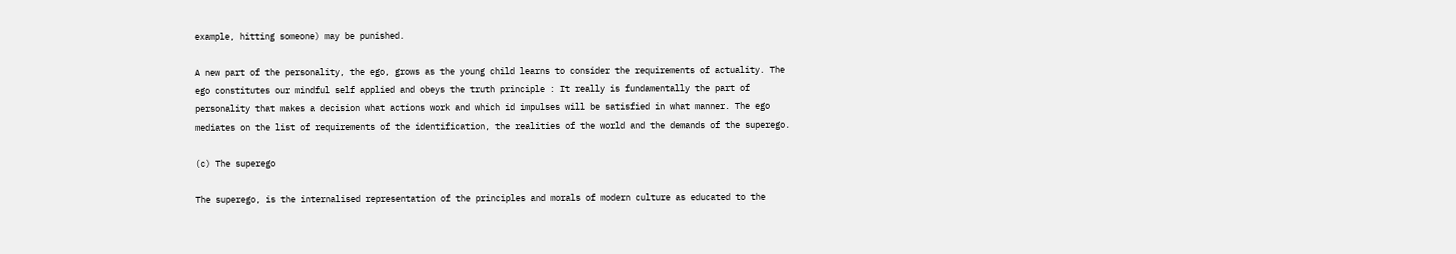example, hitting someone) may be punished.

A new part of the personality, the ego, grows as the young child learns to consider the requirements of actuality. The ego constitutes our mindful self applied and obeys the truth principle : It really is fundamentally the part of personality that makes a decision what actions work and which id impulses will be satisfied in what manner. The ego mediates on the list of requirements of the identification, the realities of the world and the demands of the superego.

(c) The superego

The superego, is the internalised representation of the principles and morals of modern culture as educated to the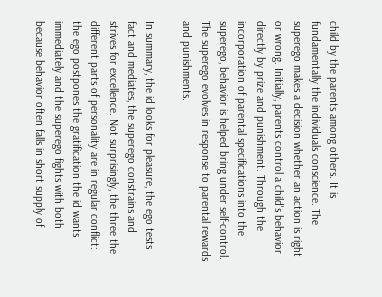child by the parents among others. It is fundamentally the individuals conscience. The superego makes a decision whether an action is right or wrong. Initially, parents control a child's behavior directly by prize and punishment. Through the incorporation of parental specifications into the superego, behavior is helped bring under self-control. The superego evolves in response to parental rewards and punishments.

In summary, the id looks for pleasure, the ego tests fact and mediates, the superego constrains and strives for excellence. Not surprisingly, the three the different parts of personality are in regular conflict: the ego postpones the gratification the id wants immediately and the superego fights with both because behavior often falls in short supply of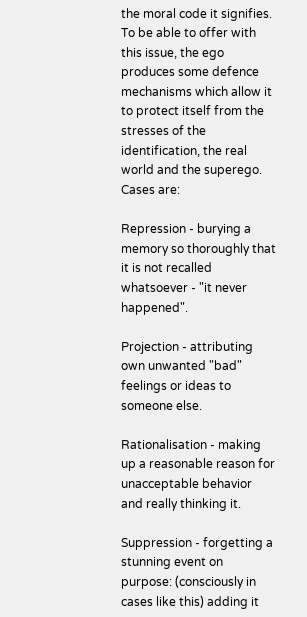the moral code it signifies. To be able to offer with this issue, the ego produces some defence mechanisms which allow it to protect itself from the stresses of the identification, the real world and the superego. Cases are:

Repression - burying a memory so thoroughly that it is not recalled whatsoever - "it never happened".

Projection - attributing own unwanted "bad" feelings or ideas to someone else.

Rationalisation - making up a reasonable reason for unacceptable behavior and really thinking it.

Suppression - forgetting a stunning event on purpose: (consciously in cases like this) adding it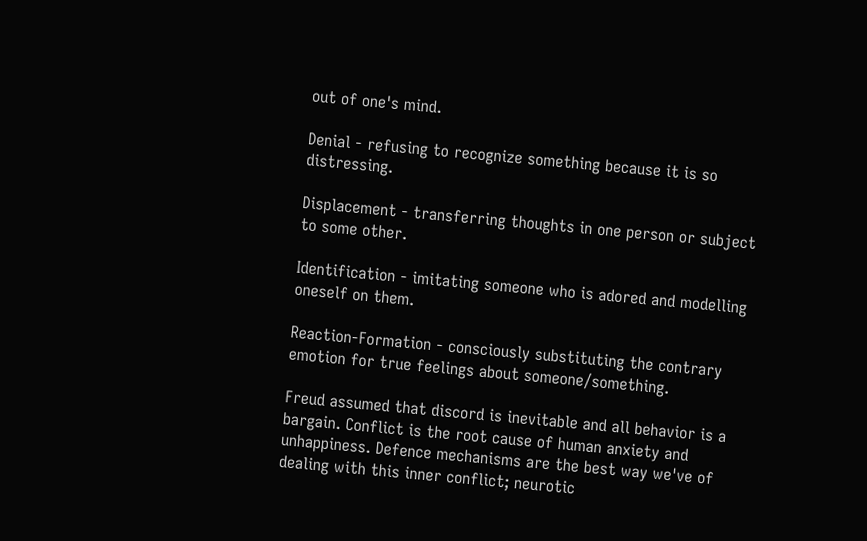out of one's mind.

Denial - refusing to recognize something because it is so distressing.

Displacement - transferring thoughts in one person or subject to some other.

Identification - imitating someone who is adored and modelling oneself on them.

Reaction-Formation - consciously substituting the contrary emotion for true feelings about someone/something.

Freud assumed that discord is inevitable and all behavior is a bargain. Conflict is the root cause of human anxiety and unhappiness. Defence mechanisms are the best way we've of dealing with this inner conflict; neurotic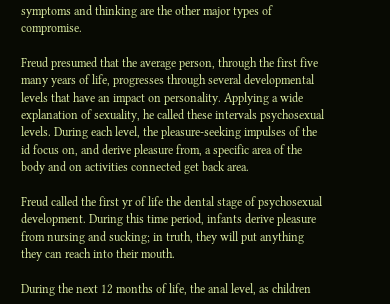symptoms and thinking are the other major types of compromise.

Freud presumed that the average person, through the first five many years of life, progresses through several developmental levels that have an impact on personality. Applying a wide explanation of sexuality, he called these intervals psychosexual levels. During each level, the pleasure-seeking impulses of the id focus on, and derive pleasure from, a specific area of the body and on activities connected get back area.

Freud called the first yr of life the dental stage of psychosexual development. During this time period, infants derive pleasure from nursing and sucking; in truth, they will put anything they can reach into their mouth.

During the next 12 months of life, the anal level, as children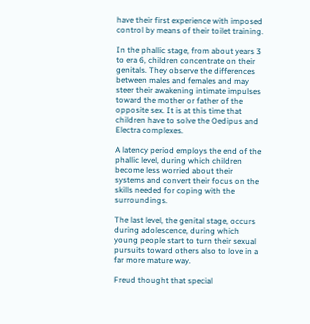have their first experience with imposed control by means of their toilet training.

In the phallic stage, from about years 3 to era 6, children concentrate on their genitals. They observe the differences between males and females and may steer their awakening intimate impulses toward the mother or father of the opposite sex. It is at this time that children have to solve the Oedipus and Electra complexes.

A latency period employs the end of the phallic level, during which children become less worried about their systems and convert their focus on the skills needed for coping with the surroundings.

The last level, the genital stage, occurs during adolescence, during which young people start to turn their sexual pursuits toward others also to love in a far more mature way.

Freud thought that special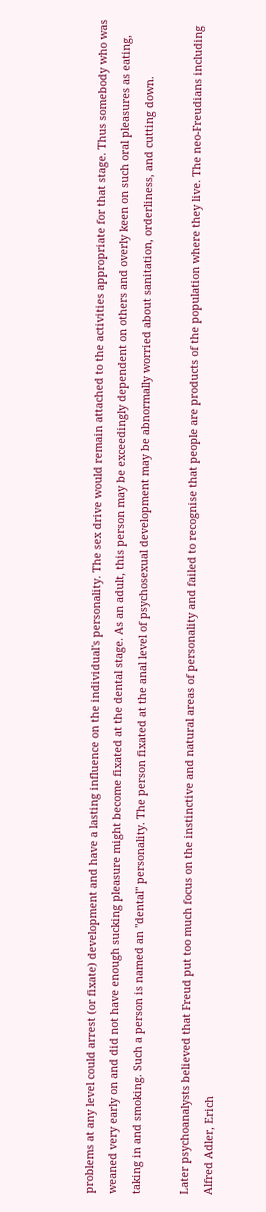problems at any level could arrest (or fixate) development and have a lasting influence on the individual's personality. The sex drive would remain attached to the activities appropriate for that stage. Thus somebody who was weaned very early on and did not have enough sucking pleasure might become fixated at the dental stage. As an adult, this person may be exceedingly dependent on others and overly keen on such oral pleasures as eating, taking in and smoking. Such a person is named an "dental" personality. The person fixated at the anal level of psychosexual development may be abnormally worried about sanitation, orderliness, and cutting down.

Later psychoanalysts believed that Freud put too much focus on the instinctive and natural areas of personality and failed to recognise that people are products of the population where they live. The neo-Freudians including Alfred Adler, Erich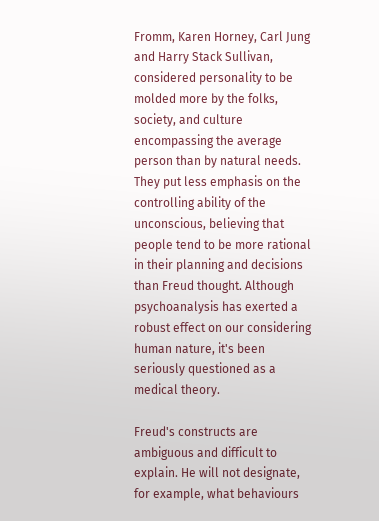Fromm, Karen Horney, Carl Jung and Harry Stack Sullivan, considered personality to be molded more by the folks, society, and culture encompassing the average person than by natural needs. They put less emphasis on the controlling ability of the unconscious, believing that people tend to be more rational in their planning and decisions than Freud thought. Although psychoanalysis has exerted a robust effect on our considering human nature, it's been seriously questioned as a medical theory.

Freud's constructs are ambiguous and difficult to explain. He will not designate, for example, what behaviours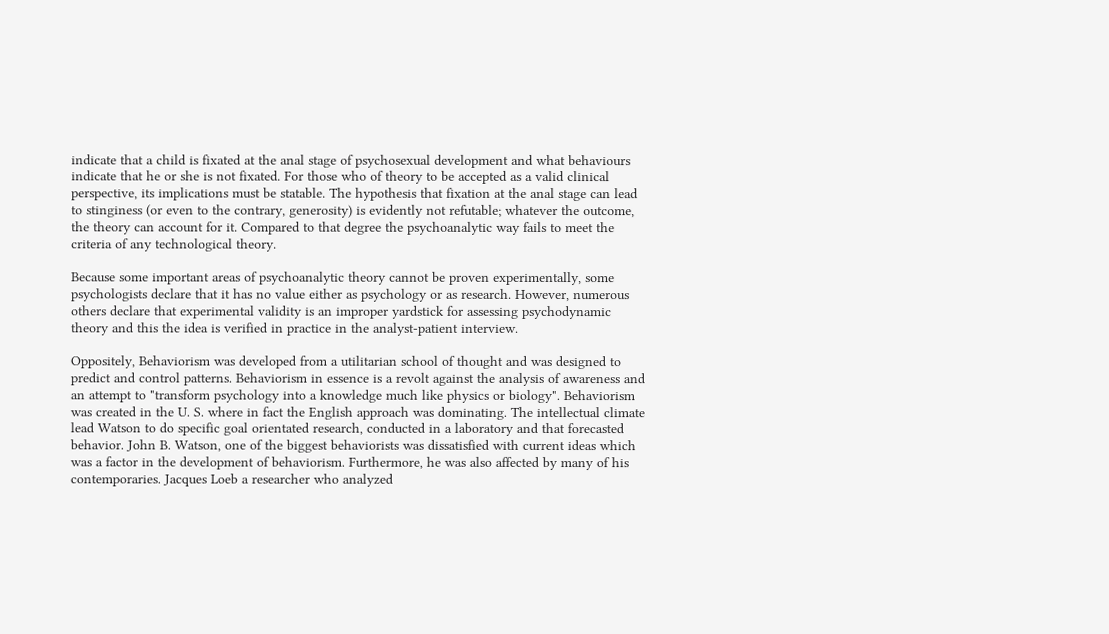indicate that a child is fixated at the anal stage of psychosexual development and what behaviours indicate that he or she is not fixated. For those who of theory to be accepted as a valid clinical perspective, its implications must be statable. The hypothesis that fixation at the anal stage can lead to stinginess (or even to the contrary, generosity) is evidently not refutable; whatever the outcome, the theory can account for it. Compared to that degree the psychoanalytic way fails to meet the criteria of any technological theory.

Because some important areas of psychoanalytic theory cannot be proven experimentally, some psychologists declare that it has no value either as psychology or as research. However, numerous others declare that experimental validity is an improper yardstick for assessing psychodynamic theory and this the idea is verified in practice in the analyst-patient interview.

Oppositely, Behaviorism was developed from a utilitarian school of thought and was designed to predict and control patterns. Behaviorism in essence is a revolt against the analysis of awareness and an attempt to "transform psychology into a knowledge much like physics or biology". Behaviorism was created in the U. S. where in fact the English approach was dominating. The intellectual climate lead Watson to do specific goal orientated research, conducted in a laboratory and that forecasted behavior. John B. Watson, one of the biggest behaviorists was dissatisfied with current ideas which was a factor in the development of behaviorism. Furthermore, he was also affected by many of his contemporaries. Jacques Loeb a researcher who analyzed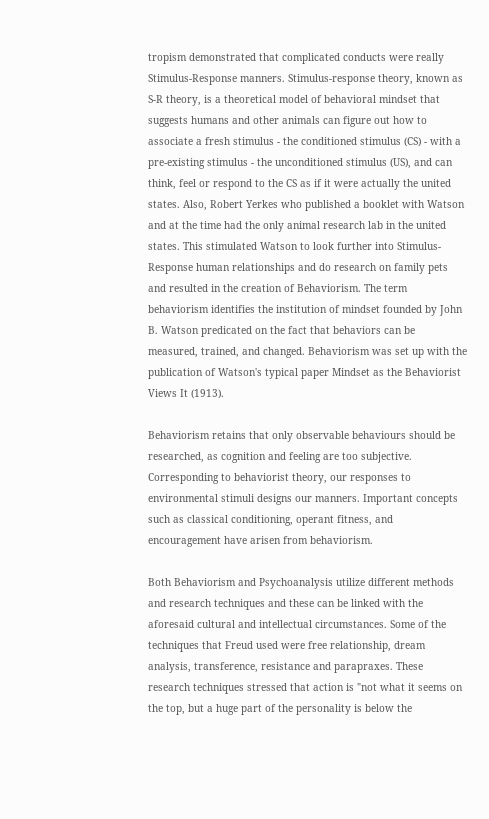tropism demonstrated that complicated conducts were really Stimulus-Response manners. Stimulus-response theory, known as S-R theory, is a theoretical model of behavioral mindset that suggests humans and other animals can figure out how to associate a fresh stimulus - the conditioned stimulus (CS) - with a pre-existing stimulus - the unconditioned stimulus (US), and can think, feel or respond to the CS as if it were actually the united states. Also, Robert Yerkes who published a booklet with Watson and at the time had the only animal research lab in the united states. This stimulated Watson to look further into Stimulus-Response human relationships and do research on family pets and resulted in the creation of Behaviorism. The term behaviorism identifies the institution of mindset founded by John B. Watson predicated on the fact that behaviors can be measured, trained, and changed. Behaviorism was set up with the publication of Watson's typical paper Mindset as the Behaviorist Views It (1913).

Behaviorism retains that only observable behaviours should be researched, as cognition and feeling are too subjective. Corresponding to behaviorist theory, our responses to environmental stimuli designs our manners. Important concepts such as classical conditioning, operant fitness, and encouragement have arisen from behaviorism.

Both Behaviorism and Psychoanalysis utilize different methods and research techniques and these can be linked with the aforesaid cultural and intellectual circumstances. Some of the techniques that Freud used were free relationship, dream analysis, transference, resistance and parapraxes. These research techniques stressed that action is "not what it seems on the top, but a huge part of the personality is below the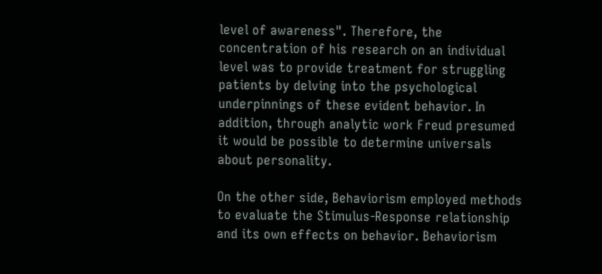level of awareness". Therefore, the concentration of his research on an individual level was to provide treatment for struggling patients by delving into the psychological underpinnings of these evident behavior. In addition, through analytic work Freud presumed it would be possible to determine universals about personality.

On the other side, Behaviorism employed methods to evaluate the Stimulus-Response relationship and its own effects on behavior. Behaviorism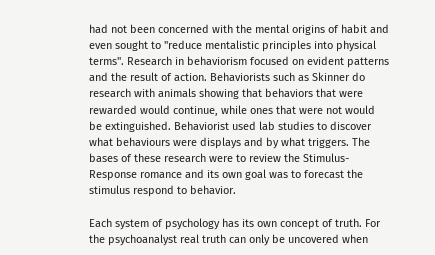had not been concerned with the mental origins of habit and even sought to "reduce mentalistic principles into physical terms". Research in behaviorism focused on evident patterns and the result of action. Behaviorists such as Skinner do research with animals showing that behaviors that were rewarded would continue, while ones that were not would be extinguished. Behaviorist used lab studies to discover what behaviours were displays and by what triggers. The bases of these research were to review the Stimulus-Response romance and its own goal was to forecast the stimulus respond to behavior.

Each system of psychology has its own concept of truth. For the psychoanalyst real truth can only be uncovered when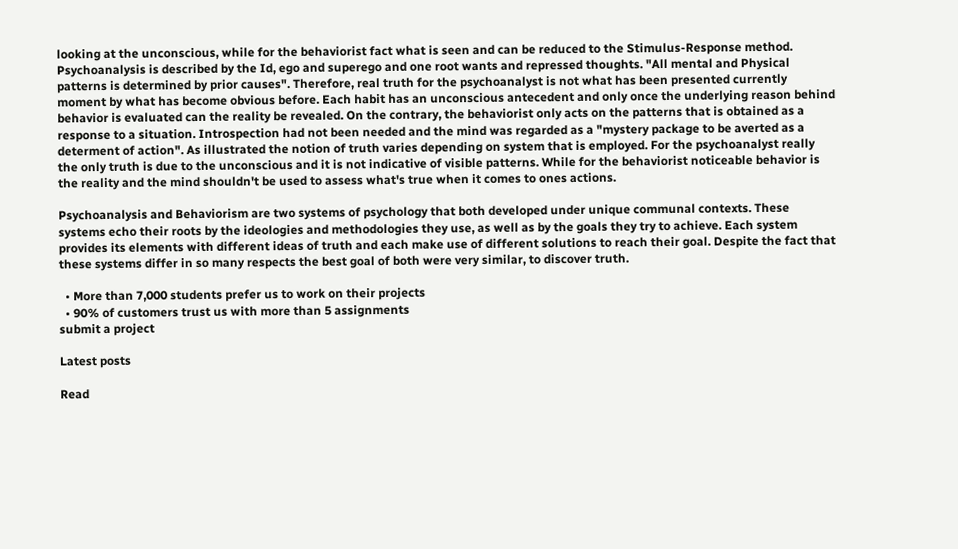looking at the unconscious, while for the behaviorist fact what is seen and can be reduced to the Stimulus-Response method. Psychoanalysis is described by the Id, ego and superego and one root wants and repressed thoughts. "All mental and Physical patterns is determined by prior causes". Therefore, real truth for the psychoanalyst is not what has been presented currently moment by what has become obvious before. Each habit has an unconscious antecedent and only once the underlying reason behind behavior is evaluated can the reality be revealed. On the contrary, the behaviorist only acts on the patterns that is obtained as a response to a situation. Introspection had not been needed and the mind was regarded as a "mystery package to be averted as a determent of action". As illustrated the notion of truth varies depending on system that is employed. For the psychoanalyst really the only truth is due to the unconscious and it is not indicative of visible patterns. While for the behaviorist noticeable behavior is the reality and the mind shouldn't be used to assess what's true when it comes to ones actions.

Psychoanalysis and Behaviorism are two systems of psychology that both developed under unique communal contexts. These systems echo their roots by the ideologies and methodologies they use, as well as by the goals they try to achieve. Each system provides its elements with different ideas of truth and each make use of different solutions to reach their goal. Despite the fact that these systems differ in so many respects the best goal of both were very similar, to discover truth.

  • More than 7,000 students prefer us to work on their projects
  • 90% of customers trust us with more than 5 assignments
submit a project

Latest posts

Read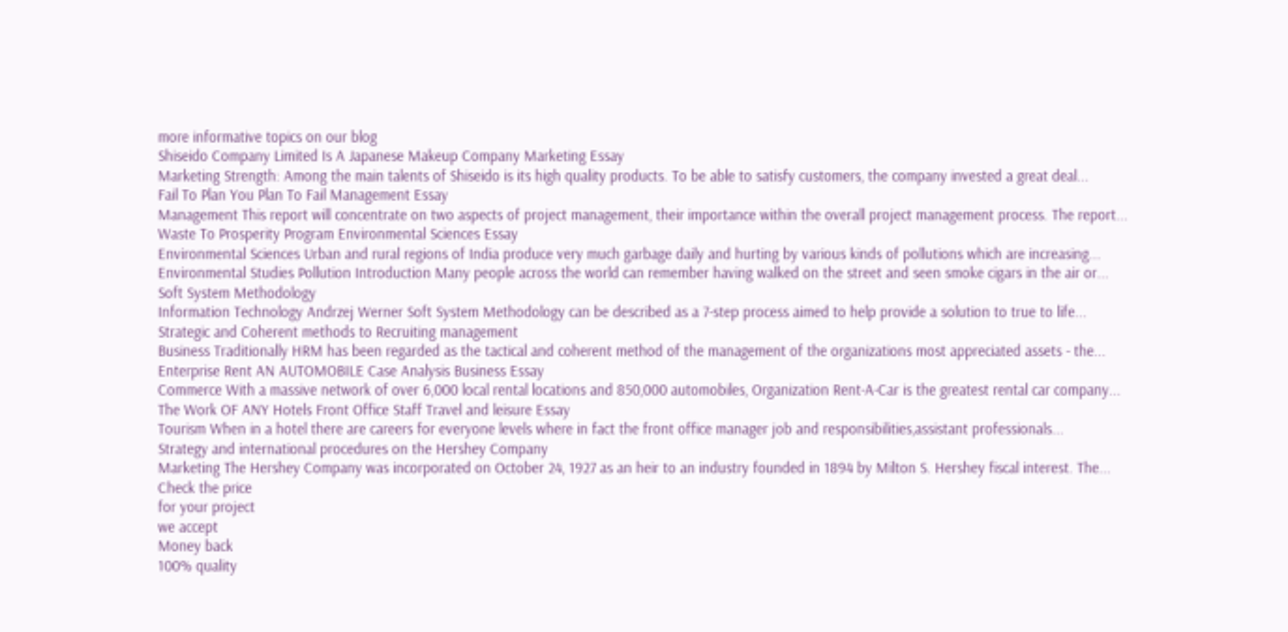more informative topics on our blog
Shiseido Company Limited Is A Japanese Makeup Company Marketing Essay
Marketing Strength: Among the main talents of Shiseido is its high quality products. To be able to satisfy customers, the company invested a great deal...
Fail To Plan You Plan To Fail Management Essay
Management This report will concentrate on two aspects of project management, their importance within the overall project management process. The report...
Waste To Prosperity Program Environmental Sciences Essay
Environmental Sciences Urban and rural regions of India produce very much garbage daily and hurting by various kinds of pollutions which are increasing...
Environmental Studies Pollution Introduction Many people across the world can remember having walked on the street and seen smoke cigars in the air or...
Soft System Methodology
Information Technology Andrzej Werner Soft System Methodology can be described as a 7-step process aimed to help provide a solution to true to life...
Strategic and Coherent methods to Recruiting management
Business Traditionally HRM has been regarded as the tactical and coherent method of the management of the organizations most appreciated assets - the...
Enterprise Rent AN AUTOMOBILE Case Analysis Business Essay
Commerce With a massive network of over 6,000 local rental locations and 850,000 automobiles, Organization Rent-A-Car is the greatest rental car company...
The Work OF ANY Hotels Front Office Staff Travel and leisure Essay
Tourism When in a hotel there are careers for everyone levels where in fact the front office manager job and responsibilities,assistant professionals...
Strategy and international procedures on the Hershey Company
Marketing The Hershey Company was incorporated on October 24, 1927 as an heir to an industry founded in 1894 by Milton S. Hershey fiscal interest. The...
Check the price
for your project
we accept
Money back
100% quality